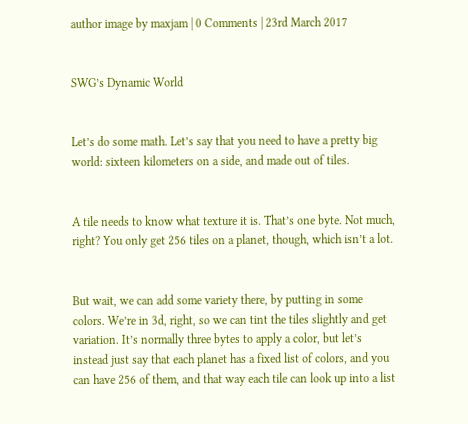author image by maxjam | 0 Comments | 23rd March 2017


SWG’s Dynamic World


Let’s do some math. Let’s say that you need to have a pretty big world: sixteen kilometers on a side, and made out of tiles.


A tile needs to know what texture it is. That’s one byte. Not much, right? You only get 256 tiles on a planet, though, which isn’t a lot.


But wait, we can add some variety there, by putting in some colors. We’re in 3d, right, so we can tint the tiles slightly and get variation. It’s normally three bytes to apply a color, but let’s instead just say that each planet has a fixed list of colors, and you can have 256 of them, and that way each tile can look up into a list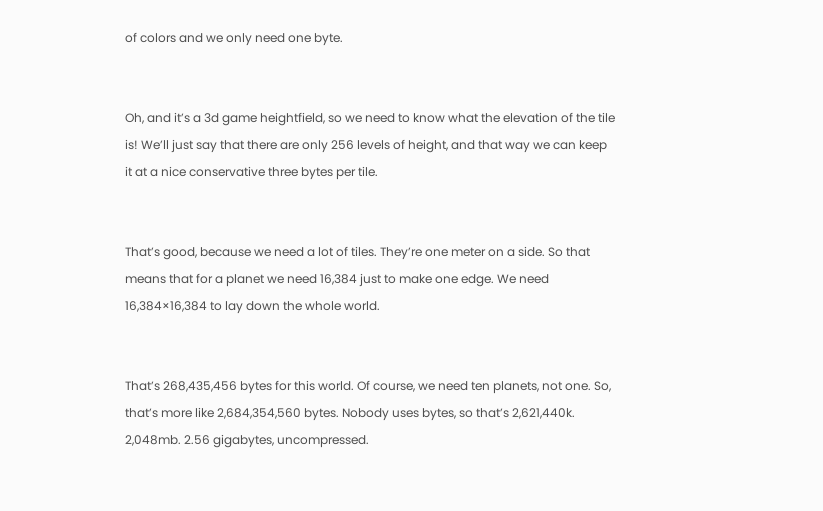of colors and we only need one byte.


Oh, and it’s a 3d game heightfield, so we need to know what the elevation of the tile is! We’ll just say that there are only 256 levels of height, and that way we can keep it at a nice conservative three bytes per tile.


That’s good, because we need a lot of tiles. They’re one meter on a side. So that means that for a planet we need 16,384 just to make one edge. We need 16,384×16,384 to lay down the whole world.


That’s 268,435,456 bytes for this world. Of course, we need ten planets, not one. So, that’s more like 2,684,354,560 bytes. Nobody uses bytes, so that’s 2,621,440k. 2,048mb. 2.56 gigabytes, uncompressed.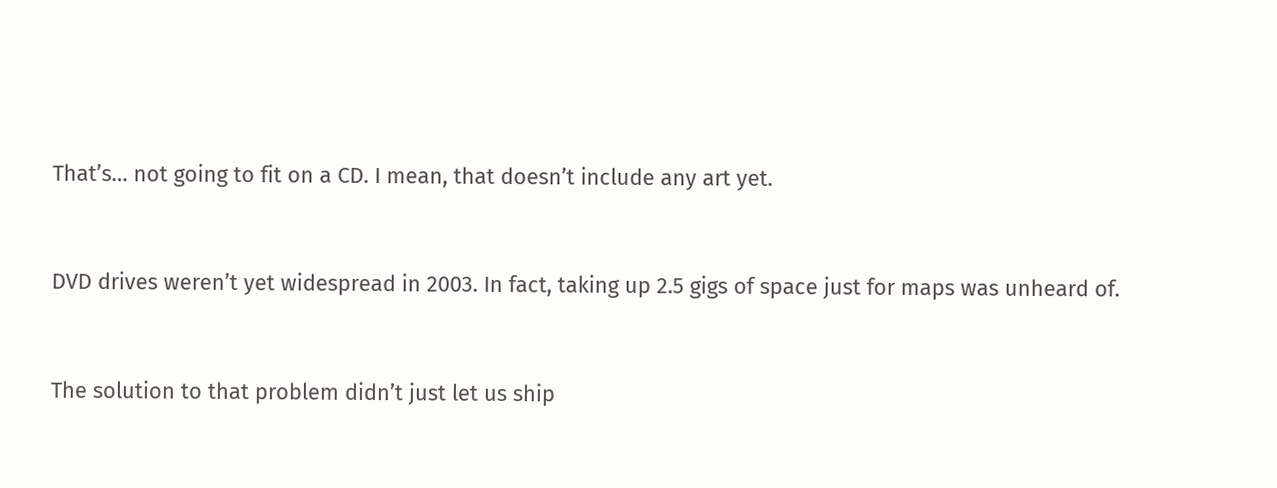That’s… not going to fit on a CD. I mean, that doesn’t include any art yet.


DVD drives weren’t yet widespread in 2003. In fact, taking up 2.5 gigs of space just for maps was unheard of.


The solution to that problem didn’t just let us ship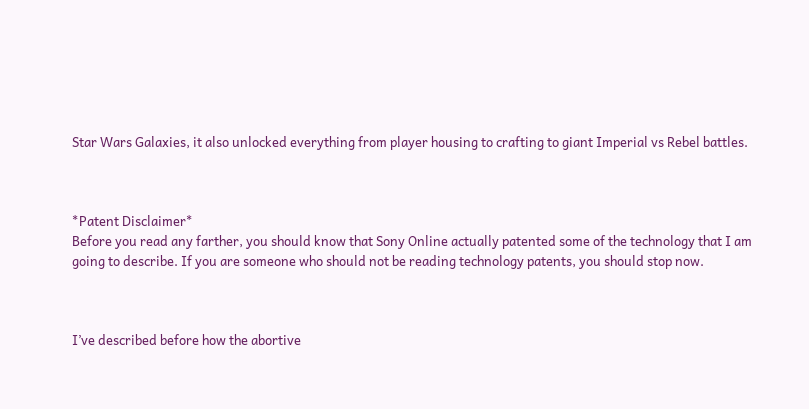Star Wars Galaxies, it also unlocked everything from player housing to crafting to giant Imperial vs Rebel battles.



*Patent Disclaimer*
Before you read any farther, you should know that Sony Online actually patented some of the technology that I am going to describe. If you are someone who should not be reading technology patents, you should stop now.



I’ve described before how the abortive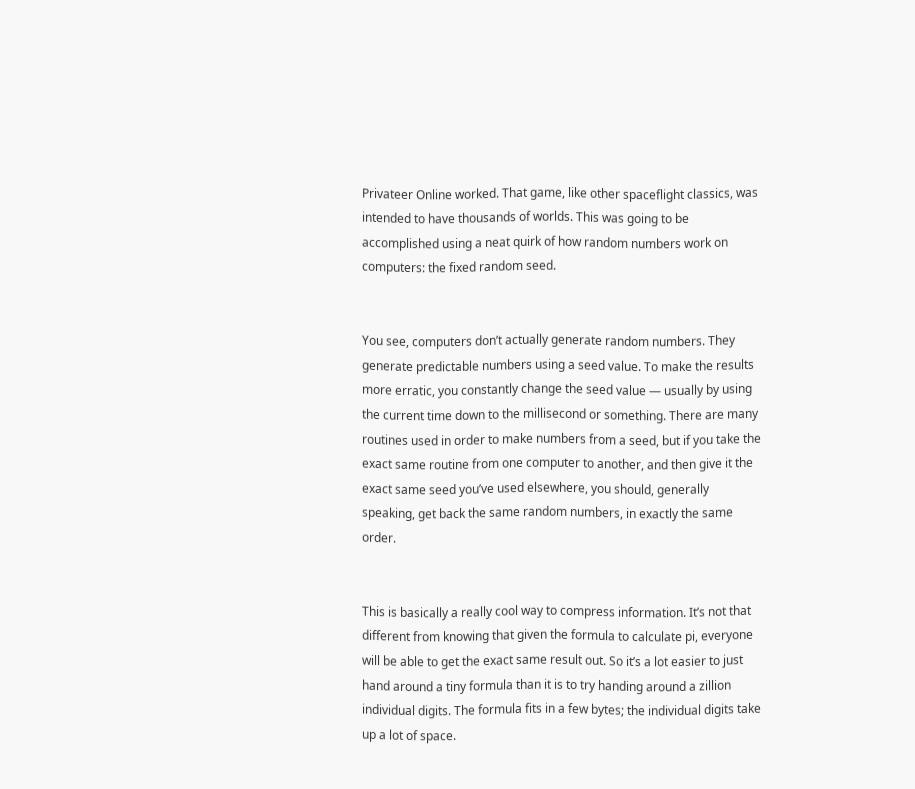Privateer Online worked. That game, like other spaceflight classics, was intended to have thousands of worlds. This was going to be accomplished using a neat quirk of how random numbers work on computers: the fixed random seed.


You see, computers don’t actually generate random numbers. They generate predictable numbers using a seed value. To make the results more erratic, you constantly change the seed value — usually by using the current time down to the millisecond or something. There are many routines used in order to make numbers from a seed, but if you take the exact same routine from one computer to another, and then give it the exact same seed you’ve used elsewhere, you should, generally speaking, get back the same random numbers, in exactly the same order.


This is basically a really cool way to compress information. It’s not that different from knowing that given the formula to calculate pi, everyone will be able to get the exact same result out. So it’s a lot easier to just hand around a tiny formula than it is to try handing around a zillion individual digits. The formula fits in a few bytes; the individual digits take up a lot of space.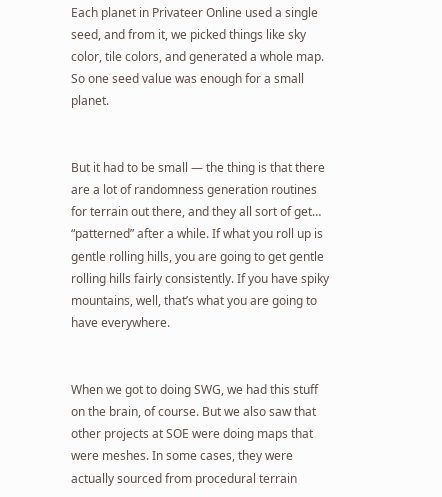Each planet in Privateer Online used a single seed, and from it, we picked things like sky color, tile colors, and generated a whole map. So one seed value was enough for a small planet.


But it had to be small — the thing is that there are a lot of randomness generation routines for terrain out there, and they all sort of get… “patterned” after a while. If what you roll up is gentle rolling hills, you are going to get gentle rolling hills fairly consistently. If you have spiky mountains, well, that’s what you are going to have everywhere.


When we got to doing SWG, we had this stuff on the brain, of course. But we also saw that other projects at SOE were doing maps that were meshes. In some cases, they were actually sourced from procedural terrain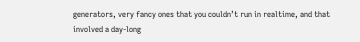generators, very fancy ones that you couldn’t run in realtime, and that involved a day-long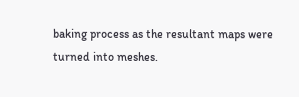baking process as the resultant maps were turned into meshes.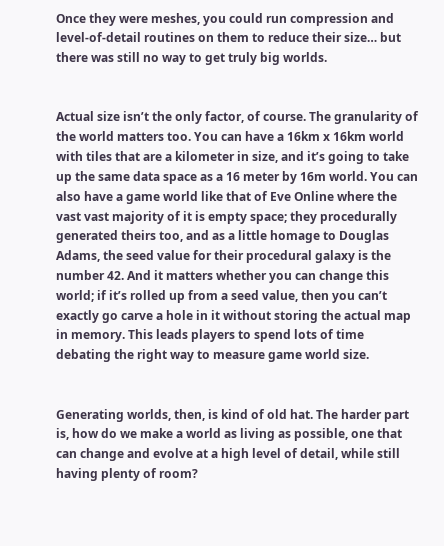Once they were meshes, you could run compression and level-of-detail routines on them to reduce their size… but there was still no way to get truly big worlds.


Actual size isn’t the only factor, of course. The granularity of the world matters too. You can have a 16km x 16km world with tiles that are a kilometer in size, and it’s going to take up the same data space as a 16 meter by 16m world. You can also have a game world like that of Eve Online where the vast vast majority of it is empty space; they procedurally generated theirs too, and as a little homage to Douglas Adams, the seed value for their procedural galaxy is the number 42. And it matters whether you can change this world; if it’s rolled up from a seed value, then you can’t exactly go carve a hole in it without storing the actual map in memory. This leads players to spend lots of time debating the right way to measure game world size.


Generating worlds, then, is kind of old hat. The harder part is, how do we make a world as living as possible, one that can change and evolve at a high level of detail, while still having plenty of room?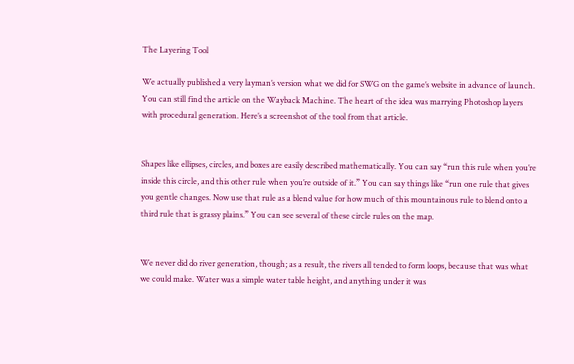The Layering Tool

We actually published a very layman’s version what we did for SWG on the game’s website in advance of launch. You can still find the article on the Wayback Machine. The heart of the idea was marrying Photoshop layers with procedural generation. Here’s a screenshot of the tool from that article.


Shapes like ellipses, circles, and boxes are easily described mathematically. You can say “run this rule when you’re inside this circle, and this other rule when you’re outside of it.” You can say things like “run one rule that gives you gentle changes. Now use that rule as a blend value for how much of this mountainous rule to blend onto a third rule that is grassy plains.” You can see several of these circle rules on the map.


We never did do river generation, though; as a result, the rivers all tended to form loops, because that was what we could make. Water was a simple water table height, and anything under it was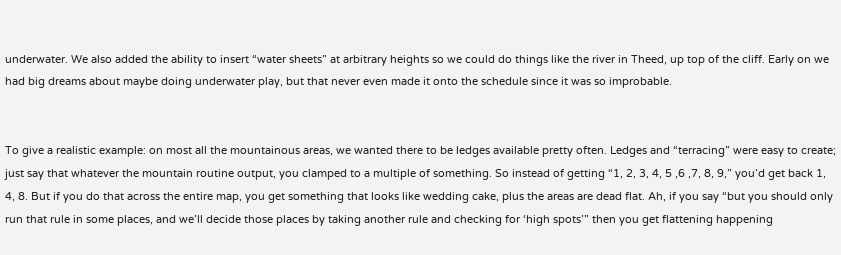underwater. We also added the ability to insert “water sheets” at arbitrary heights so we could do things like the river in Theed, up top of the cliff. Early on we had big dreams about maybe doing underwater play, but that never even made it onto the schedule since it was so improbable.


To give a realistic example: on most all the mountainous areas, we wanted there to be ledges available pretty often. Ledges and “terracing” were easy to create; just say that whatever the mountain routine output, you clamped to a multiple of something. So instead of getting “1, 2, 3, 4, 5 ,6 ,7, 8, 9,” you’d get back 1, 4, 8. But if you do that across the entire map, you get something that looks like wedding cake, plus the areas are dead flat. Ah, if you say “but you should only run that rule in some places, and we’ll decide those places by taking another rule and checking for ‘high spots’” then you get flattening happening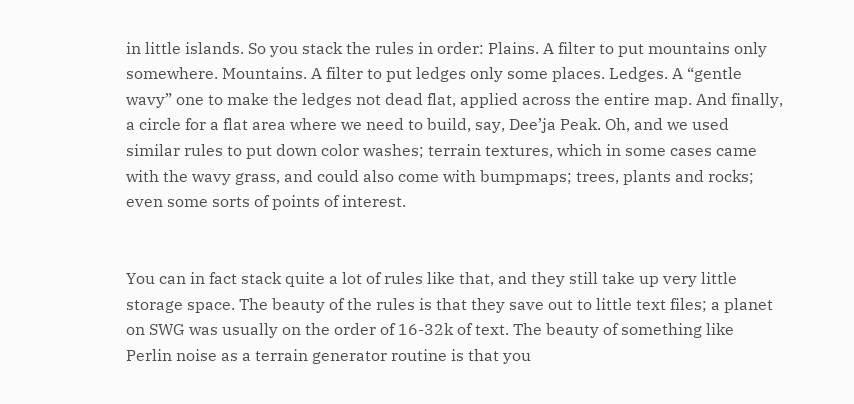in little islands. So you stack the rules in order: Plains. A filter to put mountains only somewhere. Mountains. A filter to put ledges only some places. Ledges. A “gentle wavy” one to make the ledges not dead flat, applied across the entire map. And finally, a circle for a flat area where we need to build, say, Dee’ja Peak. Oh, and we used similar rules to put down color washes; terrain textures, which in some cases came with the wavy grass, and could also come with bumpmaps; trees, plants and rocks; even some sorts of points of interest.


You can in fact stack quite a lot of rules like that, and they still take up very little storage space. The beauty of the rules is that they save out to little text files; a planet on SWG was usually on the order of 16-32k of text. The beauty of something like Perlin noise as a terrain generator routine is that you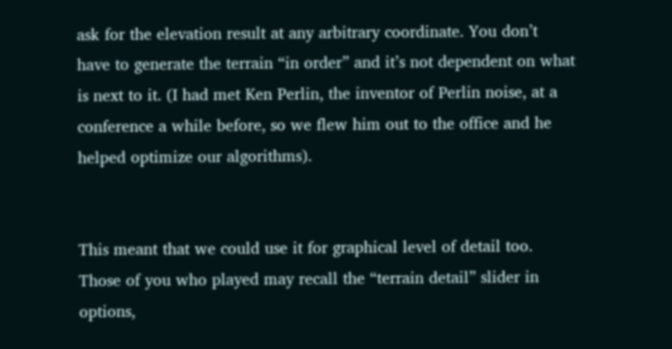ask for the elevation result at any arbitrary coordinate. You don’t have to generate the terrain “in order” and it’s not dependent on what is next to it. (I had met Ken Perlin, the inventor of Perlin noise, at a conference a while before, so we flew him out to the office and he helped optimize our algorithms).


This meant that we could use it for graphical level of detail too. Those of you who played may recall the “terrain detail” slider in options,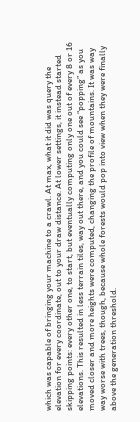which was capable of bringing your machine to a crawl. At max, what it did was query the elevation for every coordinate, out to your draw distance. At lower settings, it instead started skipping points: every other one, to start, but eventually computing only one out of every 8 or 16 elevations. This resulted in less terrain tiles, way out there, and you could see “popping” as you moved closer and more heights were computed, changing the profile of mountains. It was way way worse with trees, though, because whole forests would pop into view when they were finally above the generation threshold.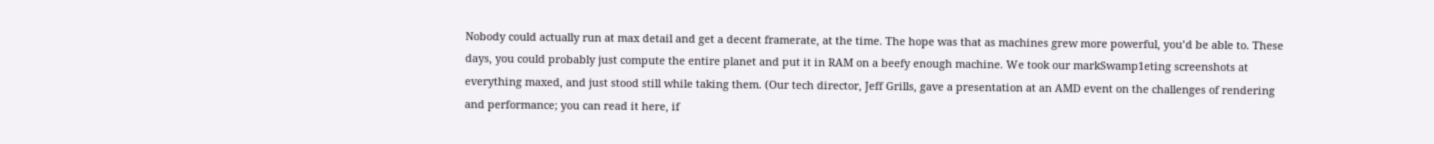Nobody could actually run at max detail and get a decent framerate, at the time. The hope was that as machines grew more powerful, you’d be able to. These days, you could probably just compute the entire planet and put it in RAM on a beefy enough machine. We took our markSwamp1eting screenshots at everything maxed, and just stood still while taking them. (Our tech director, Jeff Grills, gave a presentation at an AMD event on the challenges of rendering and performance; you can read it here, if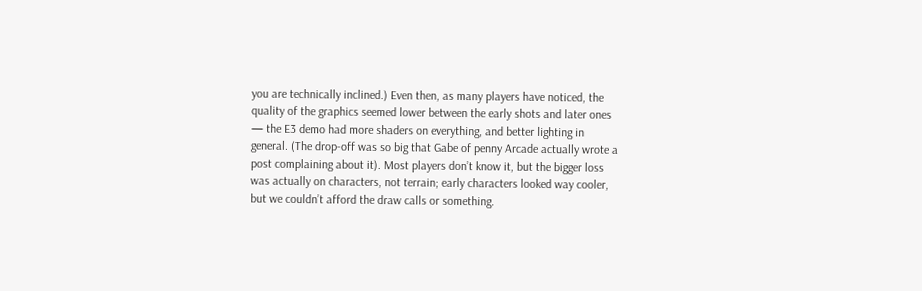you are technically inclined.) Even then, as many players have noticed, the quality of the graphics seemed lower between the early shots and later ones — the E3 demo had more shaders on everything, and better lighting in general. (The drop-off was so big that Gabe of penny Arcade actually wrote a post complaining about it). Most players don’t know it, but the bigger loss was actually on characters, not terrain; early characters looked way cooler, but we couldn’t afford the draw calls or something.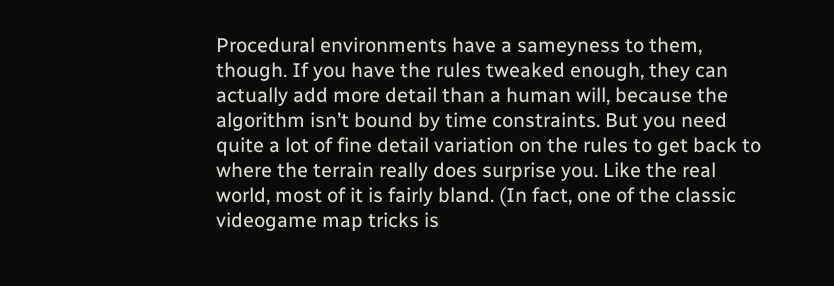Procedural environments have a sameyness to them, though. If you have the rules tweaked enough, they can actually add more detail than a human will, because the algorithm isn’t bound by time constraints. But you need quite a lot of fine detail variation on the rules to get back to where the terrain really does surprise you. Like the real world, most of it is fairly bland. (In fact, one of the classic videogame map tricks is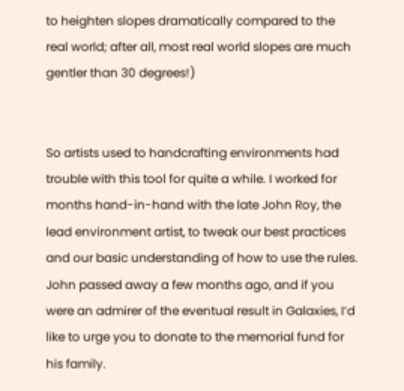to heighten slopes dramatically compared to the real world; after all, most real world slopes are much gentler than 30 degrees!)


So artists used to handcrafting environments had trouble with this tool for quite a while. I worked for months hand-in-hand with the late John Roy, the lead environment artist, to tweak our best practices and our basic understanding of how to use the rules. John passed away a few months ago, and if you were an admirer of the eventual result in Galaxies, I’d like to urge you to donate to the memorial fund for his family.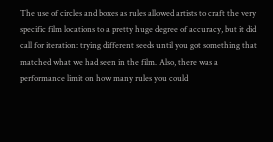The use of circles and boxes as rules allowed artists to craft the very specific film locations to a pretty huge degree of accuracy, but it did call for iteration: trying different seeds until you got something that matched what we had seen in the film. Also, there was a performance limit on how many rules you could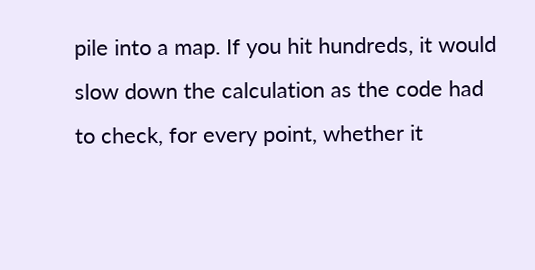pile into a map. If you hit hundreds, it would slow down the calculation as the code had to check, for every point, whether it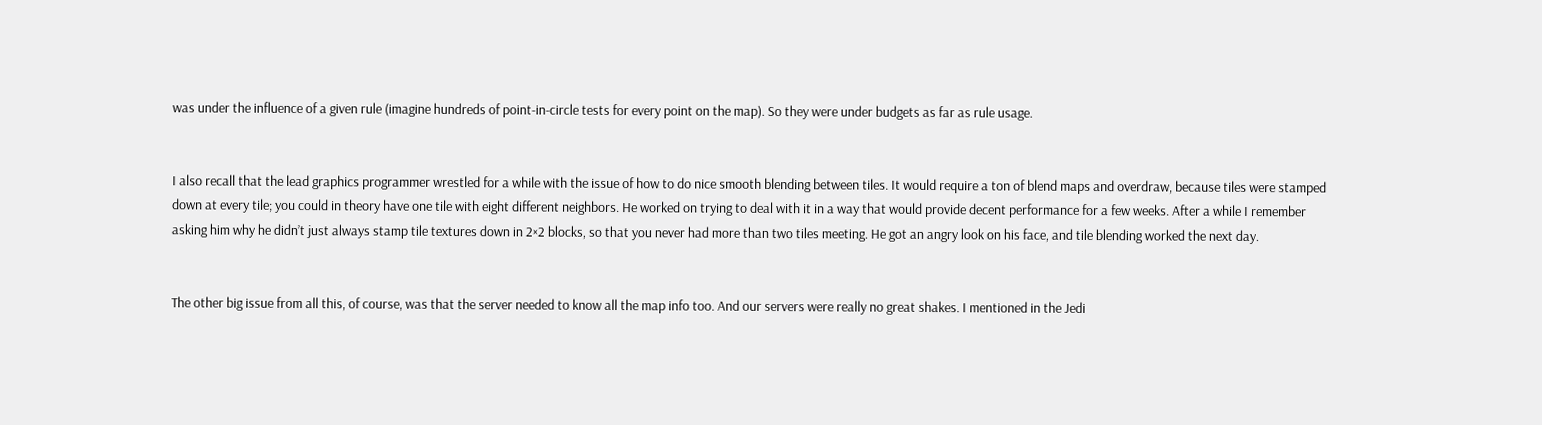was under the influence of a given rule (imagine hundreds of point-in-circle tests for every point on the map). So they were under budgets as far as rule usage.


I also recall that the lead graphics programmer wrestled for a while with the issue of how to do nice smooth blending between tiles. It would require a ton of blend maps and overdraw, because tiles were stamped down at every tile; you could in theory have one tile with eight different neighbors. He worked on trying to deal with it in a way that would provide decent performance for a few weeks. After a while I remember asking him why he didn’t just always stamp tile textures down in 2×2 blocks, so that you never had more than two tiles meeting. He got an angry look on his face, and tile blending worked the next day.


The other big issue from all this, of course, was that the server needed to know all the map info too. And our servers were really no great shakes. I mentioned in the Jedi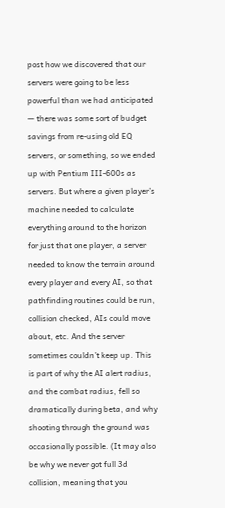post how we discovered that our servers were going to be less powerful than we had anticipated — there was some sort of budget savings from re-using old EQ servers, or something, so we ended up with Pentium III-600s as servers. But where a given player’s machine needed to calculate everything around to the horizon for just that one player, a server needed to know the terrain around every player and every AI, so that pathfinding routines could be run, collision checked, AIs could move about, etc. And the server sometimes couldn’t keep up. This is part of why the AI alert radius, and the combat radius, fell so dramatically during beta, and why shooting through the ground was occasionally possible. (It may also be why we never got full 3d collision, meaning that you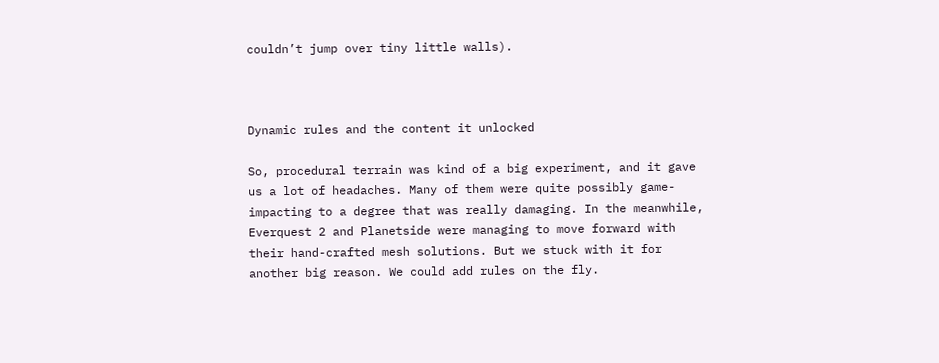couldn’t jump over tiny little walls).



Dynamic rules and the content it unlocked

So, procedural terrain was kind of a big experiment, and it gave us a lot of headaches. Many of them were quite possibly game-impacting to a degree that was really damaging. In the meanwhile, Everquest 2 and Planetside were managing to move forward with their hand-crafted mesh solutions. But we stuck with it for another big reason. We could add rules on the fly.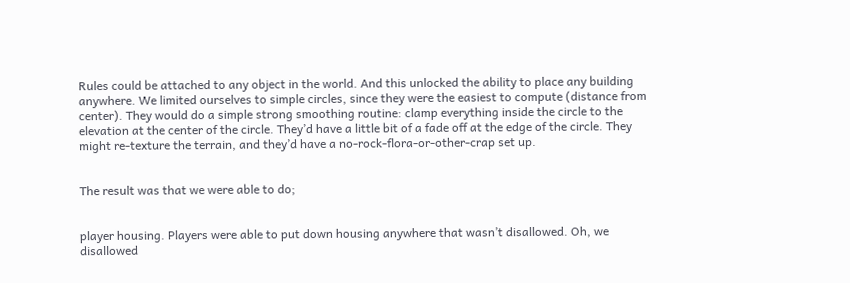Rules could be attached to any object in the world. And this unlocked the ability to place any building anywhere. We limited ourselves to simple circles, since they were the easiest to compute (distance from center). They would do a simple strong smoothing routine: clamp everything inside the circle to the elevation at the center of the circle. They’d have a little bit of a fade off at the edge of the circle. They might re-texture the terrain, and they’d have a no-rock-flora-or-other-crap set up.


The result was that we were able to do;


player housing. Players were able to put down housing anywhere that wasn’t disallowed. Oh, we disallowed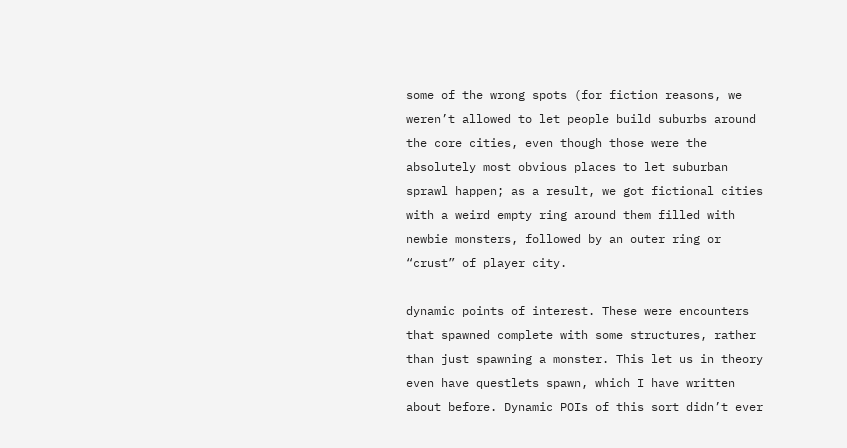some of the wrong spots (for fiction reasons, we weren’t allowed to let people build suburbs around the core cities, even though those were the absolutely most obvious places to let suburban sprawl happen; as a result, we got fictional cities with a weird empty ring around them filled with newbie monsters, followed by an outer ring or “crust” of player city.

dynamic points of interest. These were encounters that spawned complete with some structures, rather than just spawning a monster. This let us in theory even have questlets spawn, which I have written about before. Dynamic POIs of this sort didn’t ever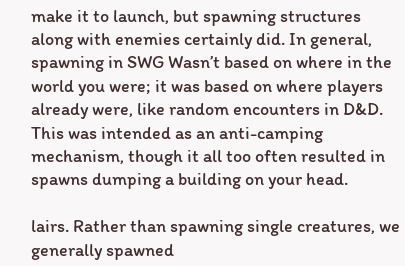make it to launch, but spawning structures along with enemies certainly did. In general, spawning in SWG Wasn’t based on where in the world you were; it was based on where players already were, like random encounters in D&D. This was intended as an anti-camping mechanism, though it all too often resulted in spawns dumping a building on your head.

lairs. Rather than spawning single creatures, we generally spawned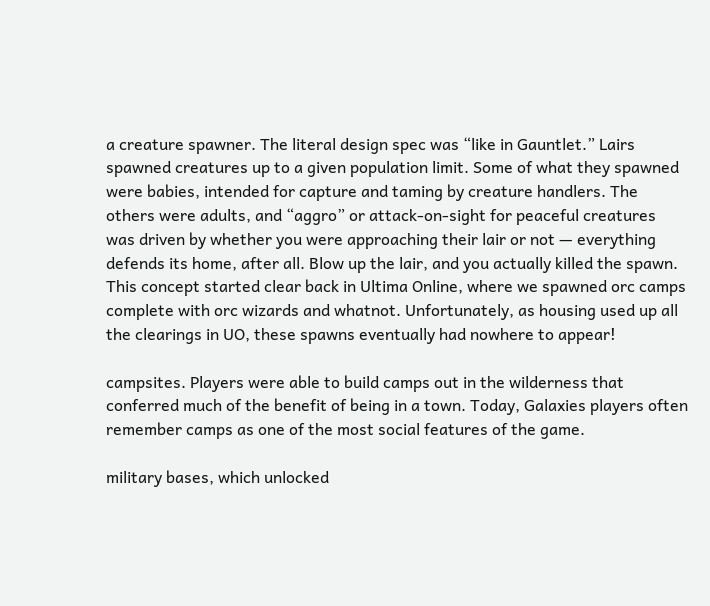a creature spawner. The literal design spec was “like in Gauntlet.” Lairs spawned creatures up to a given population limit. Some of what they spawned were babies, intended for capture and taming by creature handlers. The others were adults, and “aggro” or attack-on-sight for peaceful creatures was driven by whether you were approaching their lair or not — everything defends its home, after all. Blow up the lair, and you actually killed the spawn. This concept started clear back in Ultima Online, where we spawned orc camps complete with orc wizards and whatnot. Unfortunately, as housing used up all the clearings in UO, these spawns eventually had nowhere to appear!

campsites. Players were able to build camps out in the wilderness that conferred much of the benefit of being in a town. Today, Galaxies players often remember camps as one of the most social features of the game.

military bases, which unlocked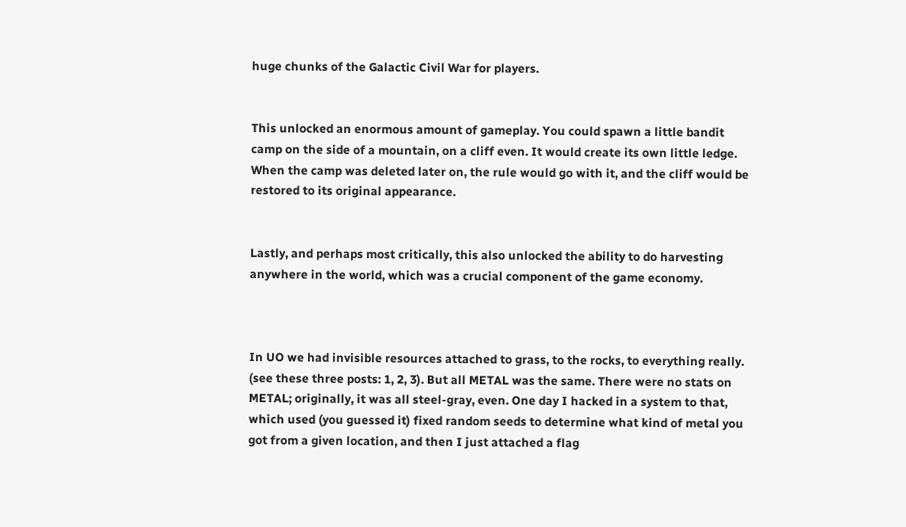huge chunks of the Galactic Civil War for players.


This unlocked an enormous amount of gameplay. You could spawn a little bandit camp on the side of a mountain, on a cliff even. It would create its own little ledge. When the camp was deleted later on, the rule would go with it, and the cliff would be restored to its original appearance.


Lastly, and perhaps most critically, this also unlocked the ability to do harvesting anywhere in the world, which was a crucial component of the game economy.



In UO we had invisible resources attached to grass, to the rocks, to everything really. (see these three posts: 1, 2, 3). But all METAL was the same. There were no stats on METAL; originally, it was all steel-gray, even. One day I hacked in a system to that, which used (you guessed it) fixed random seeds to determine what kind of metal you got from a given location, and then I just attached a flag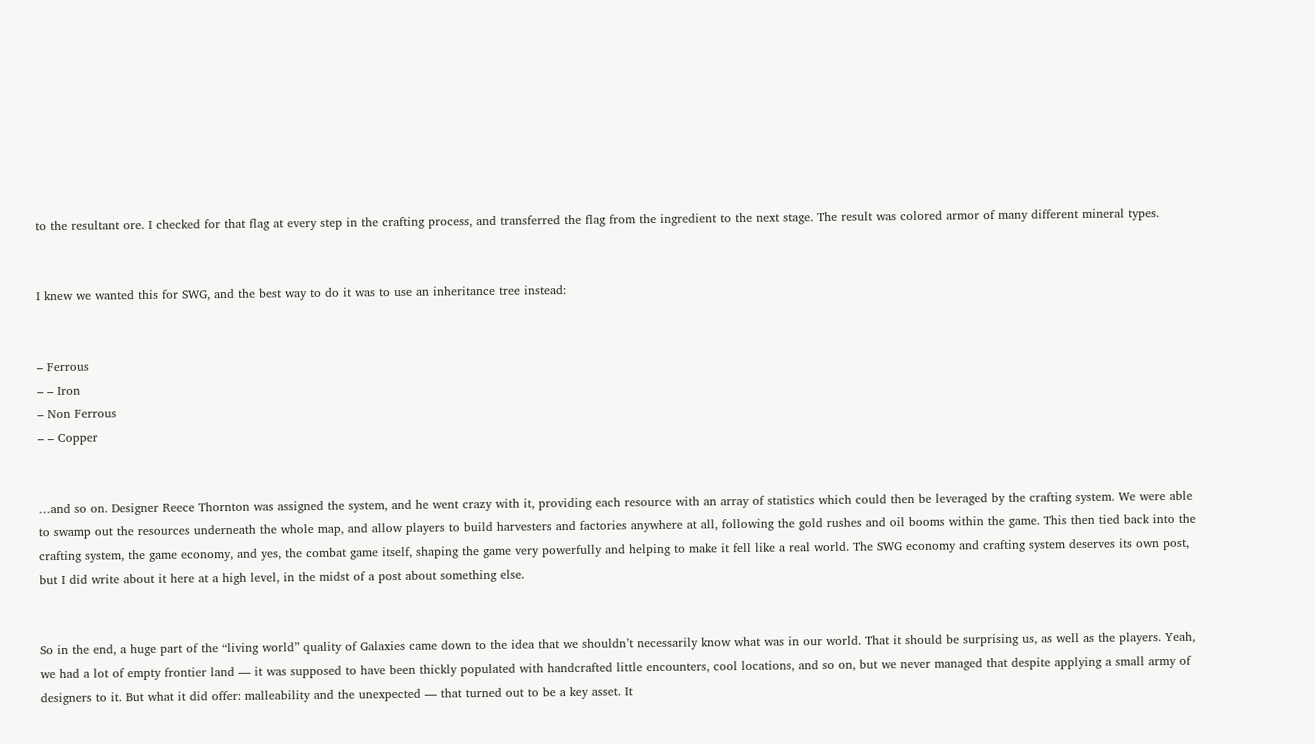to the resultant ore. I checked for that flag at every step in the crafting process, and transferred the flag from the ingredient to the next stage. The result was colored armor of many different mineral types.


I knew we wanted this for SWG, and the best way to do it was to use an inheritance tree instead:


– Ferrous
– – Iron
– Non Ferrous
– – Copper


…and so on. Designer Reece Thornton was assigned the system, and he went crazy with it, providing each resource with an array of statistics which could then be leveraged by the crafting system. We were able to swamp out the resources underneath the whole map, and allow players to build harvesters and factories anywhere at all, following the gold rushes and oil booms within the game. This then tied back into the crafting system, the game economy, and yes, the combat game itself, shaping the game very powerfully and helping to make it fell like a real world. The SWG economy and crafting system deserves its own post, but I did write about it here at a high level, in the midst of a post about something else.


So in the end, a huge part of the “living world” quality of Galaxies came down to the idea that we shouldn’t necessarily know what was in our world. That it should be surprising us, as well as the players. Yeah, we had a lot of empty frontier land — it was supposed to have been thickly populated with handcrafted little encounters, cool locations, and so on, but we never managed that despite applying a small army of designers to it. But what it did offer: malleability and the unexpected — that turned out to be a key asset. It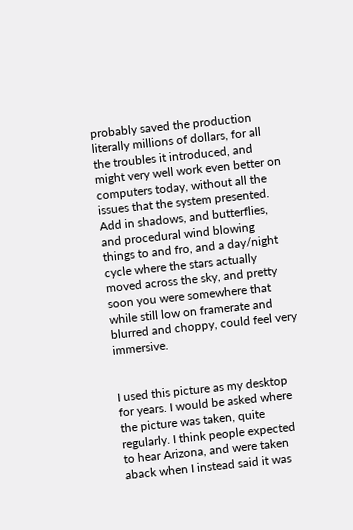probably saved the production literally millions of dollars, for all the troubles it introduced, and might very well work even better on computers today, without all the issues that the system presented. Add in shadows, and butterflies, and procedural wind blowing things to and fro, and a day/night cycle where the stars actually moved across the sky, and pretty soon you were somewhere that while still low on framerate and blurred and choppy, could feel very immersive.


I used this picture as my desktop for years. I would be asked where the picture was taken, quite regularly. I think people expected to hear Arizona, and were taken aback when I instead said it was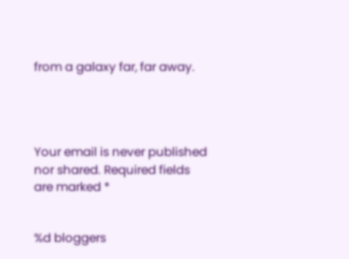from a galaxy far, far away.




Your email is never published nor shared. Required fields are marked *


%d bloggers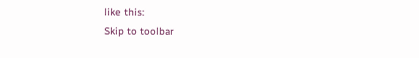like this:
Skip to toolbar